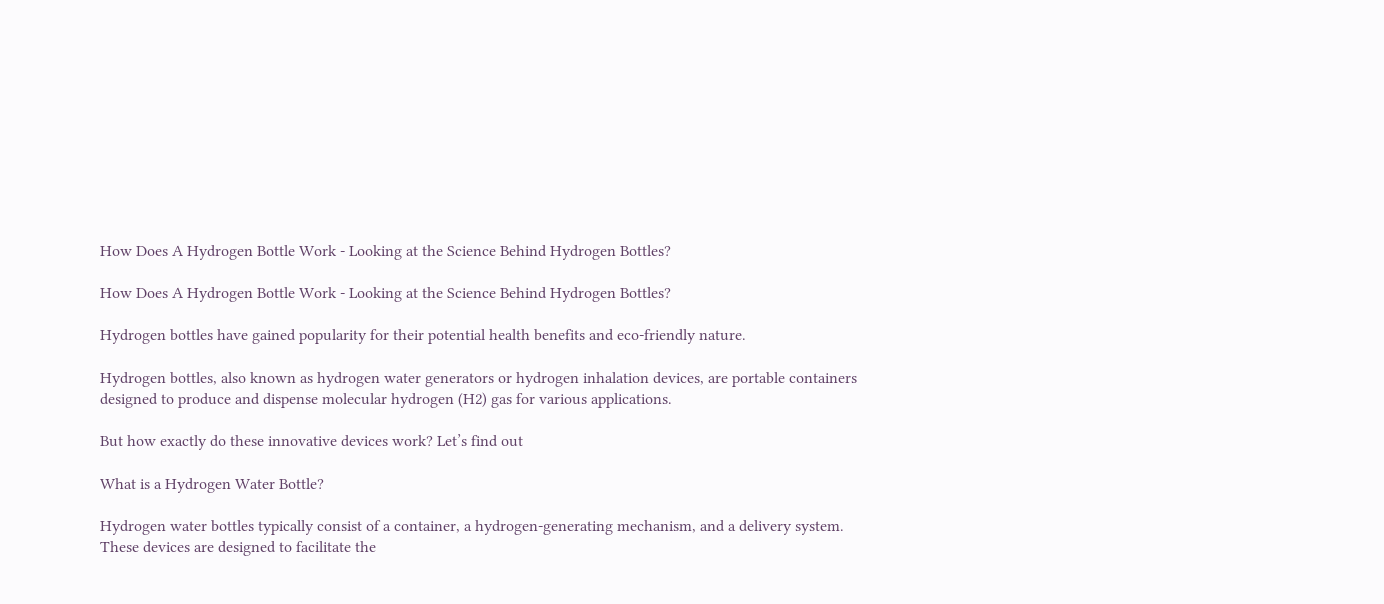How Does A Hydrogen Bottle Work - Looking at the Science Behind Hydrogen Bottles?

How Does A Hydrogen Bottle Work - Looking at the Science Behind Hydrogen Bottles?

Hydrogen bottles have gained popularity for their potential health benefits and eco-friendly nature.

Hydrogen bottles, also known as hydrogen water generators or hydrogen inhalation devices, are portable containers designed to produce and dispense molecular hydrogen (H2) gas for various applications.

But how exactly do these innovative devices work? Let’s find out

What is a Hydrogen Water Bottle?

Hydrogen water bottles typically consist of a container, a hydrogen-generating mechanism, and a delivery system. These devices are designed to facilitate the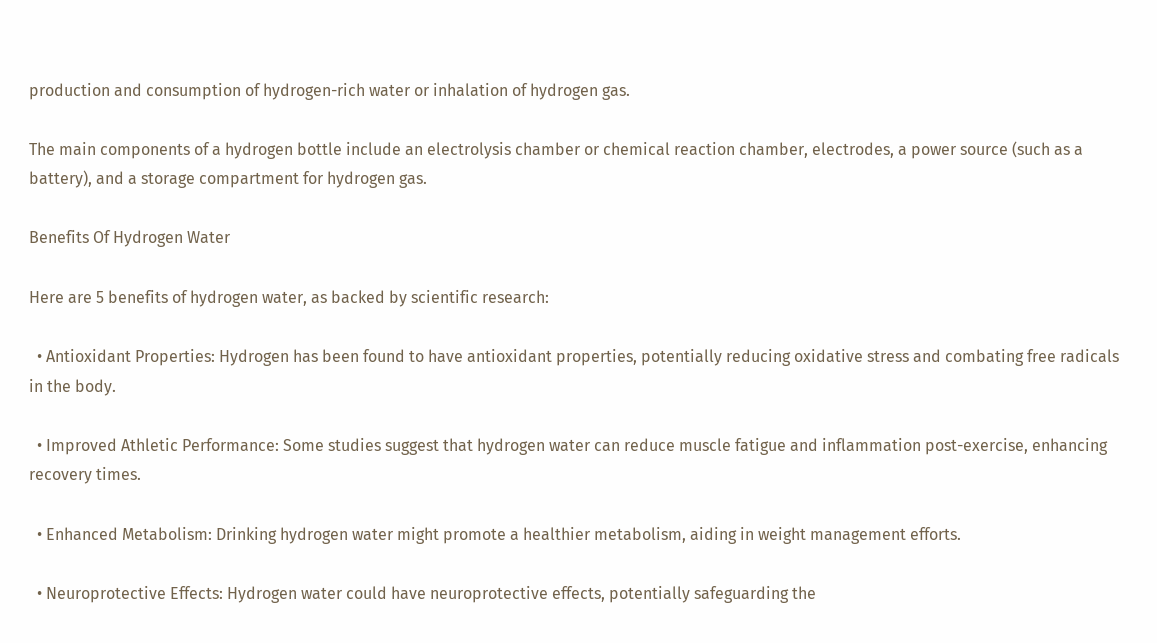production and consumption of hydrogen-rich water or inhalation of hydrogen gas.

The main components of a hydrogen bottle include an electrolysis chamber or chemical reaction chamber, electrodes, a power source (such as a battery), and a storage compartment for hydrogen gas.

Benefits Of Hydrogen Water

Here are 5 benefits of hydrogen water, as backed by scientific research:

  • Antioxidant Properties: Hydrogen has been found to have antioxidant properties, potentially reducing oxidative stress and combating free radicals in the body.

  • Improved Athletic Performance: Some studies suggest that hydrogen water can reduce muscle fatigue and inflammation post-exercise, enhancing recovery times.

  • Enhanced Metabolism: Drinking hydrogen water might promote a healthier metabolism, aiding in weight management efforts.

  • Neuroprotective Effects: Hydrogen water could have neuroprotective effects, potentially safeguarding the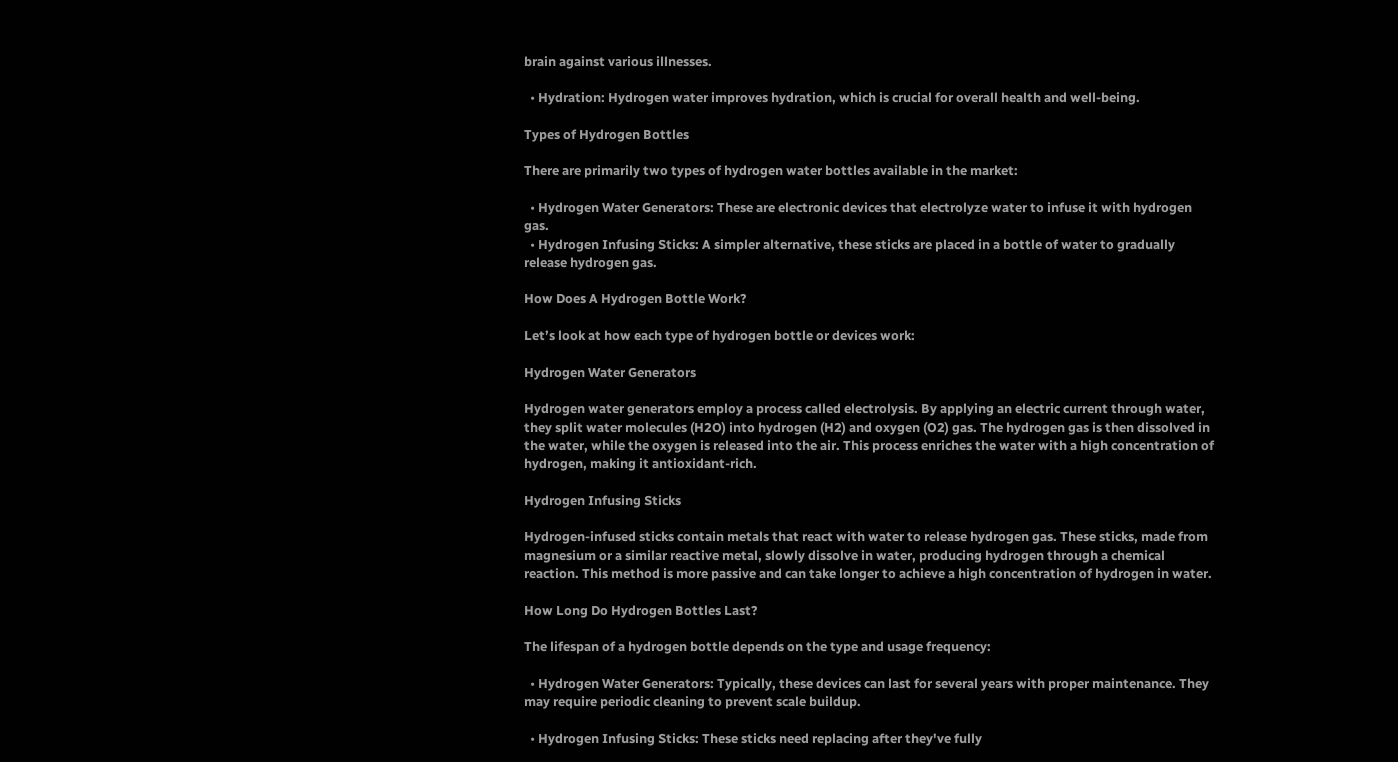brain against various illnesses.

  • Hydration: Hydrogen water improves hydration, which is crucial for overall health and well-being.

Types of Hydrogen Bottles

There are primarily two types of hydrogen water bottles available in the market:

  • Hydrogen Water Generators: These are electronic devices that electrolyze water to infuse it with hydrogen gas.
  • Hydrogen Infusing Sticks: A simpler alternative, these sticks are placed in a bottle of water to gradually release hydrogen gas.

How Does A Hydrogen Bottle Work?

Let’s look at how each type of hydrogen bottle or devices work:

Hydrogen Water Generators

Hydrogen water generators employ a process called electrolysis. By applying an electric current through water, they split water molecules (H2O) into hydrogen (H2) and oxygen (O2) gas. The hydrogen gas is then dissolved in the water, while the oxygen is released into the air. This process enriches the water with a high concentration of hydrogen, making it antioxidant-rich.

Hydrogen Infusing Sticks

Hydrogen-infused sticks contain metals that react with water to release hydrogen gas. These sticks, made from magnesium or a similar reactive metal, slowly dissolve in water, producing hydrogen through a chemical reaction. This method is more passive and can take longer to achieve a high concentration of hydrogen in water.

How Long Do Hydrogen Bottles Last?

The lifespan of a hydrogen bottle depends on the type and usage frequency:

  • Hydrogen Water Generators: Typically, these devices can last for several years with proper maintenance. They may require periodic cleaning to prevent scale buildup.

  • Hydrogen Infusing Sticks: These sticks need replacing after they've fully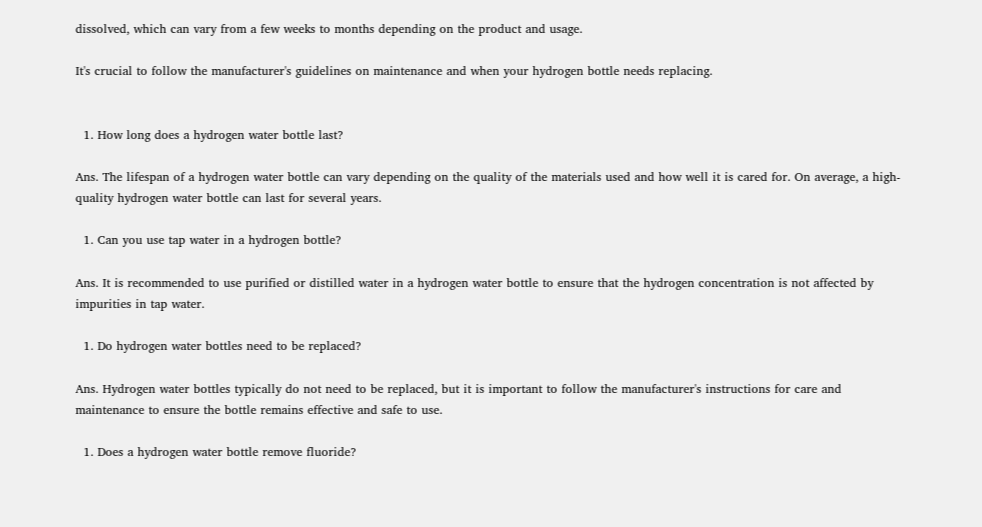dissolved, which can vary from a few weeks to months depending on the product and usage.

It's crucial to follow the manufacturer's guidelines on maintenance and when your hydrogen bottle needs replacing.


  1. How long does a hydrogen water bottle last?

Ans. The lifespan of a hydrogen water bottle can vary depending on the quality of the materials used and how well it is cared for. On average, a high-quality hydrogen water bottle can last for several years.

  1. Can you use tap water in a hydrogen bottle?

Ans. It is recommended to use purified or distilled water in a hydrogen water bottle to ensure that the hydrogen concentration is not affected by impurities in tap water.

  1. Do hydrogen water bottles need to be replaced?

Ans. Hydrogen water bottles typically do not need to be replaced, but it is important to follow the manufacturer's instructions for care and maintenance to ensure the bottle remains effective and safe to use.

  1. Does a hydrogen water bottle remove fluoride?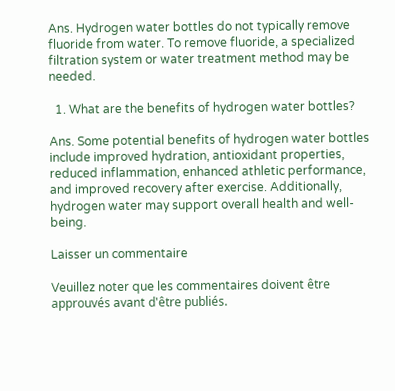Ans. Hydrogen water bottles do not typically remove fluoride from water. To remove fluoride, a specialized filtration system or water treatment method may be needed.

  1. What are the benefits of hydrogen water bottles?

Ans. Some potential benefits of hydrogen water bottles include improved hydration, antioxidant properties, reduced inflammation, enhanced athletic performance, and improved recovery after exercise. Additionally, hydrogen water may support overall health and well-being.

Laisser un commentaire

Veuillez noter que les commentaires doivent être approuvés avant d'être publiés.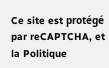Ce site est protégé par reCAPTCHA, et la Politique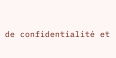de confidentialité et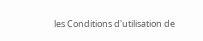les Conditions d'utilisation de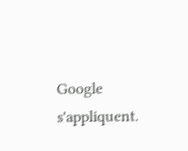Google s'appliquent.